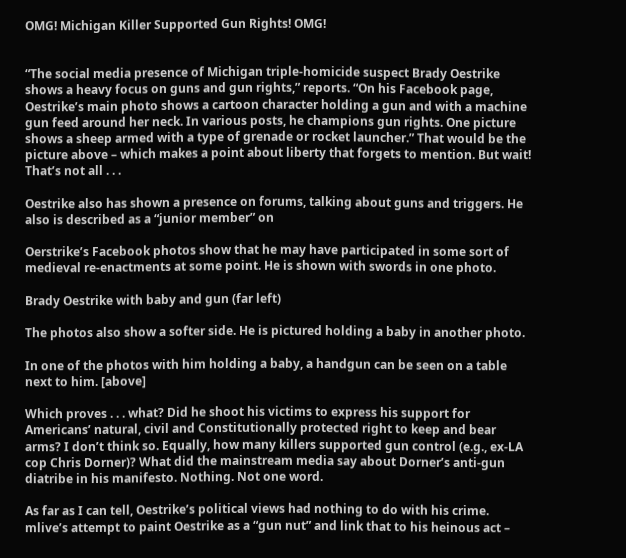OMG! Michigan Killer Supported Gun Rights! OMG!


“The social media presence of Michigan triple-homicide suspect Brady Oestrike shows a heavy focus on guns and gun rights,” reports. “On his Facebook page, Oestrike’s main photo shows a cartoon character holding a gun and with a machine gun feed around her neck. In various posts, he champions gun rights. One picture shows a sheep armed with a type of grenade or rocket launcher.” That would be the picture above – which makes a point about liberty that forgets to mention. But wait! That’s not all . . .

Oestrike also has shown a presence on forums, talking about guns and triggers. He also is described as a “junior member” on

Oerstrike’s Facebook photos show that he may have participated in some sort of medieval re-enactments at some point. He is shown with swords in one photo.

Brady Oestrike with baby and gun (far left)

The photos also show a softer side. He is pictured holding a baby in another photo.

In one of the photos with him holding a baby, a handgun can be seen on a table next to him. [above]

Which proves . . . what? Did he shoot his victims to express his support for Americans’ natural, civil and Constitutionally protected right to keep and bear arms? I don’t think so. Equally, how many killers supported gun control (e.g., ex-LA cop Chris Dorner)? What did the mainstream media say about Dorner’s anti-gun diatribe in his manifesto. Nothing. Not one word.

As far as I can tell, Oestrike’s political views had nothing to do with his crime. mlive’s attempt to paint Oestrike as a “gun nut” and link that to his heinous act –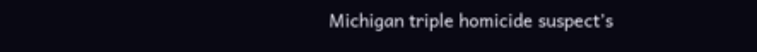Michigan triple homicide suspect’s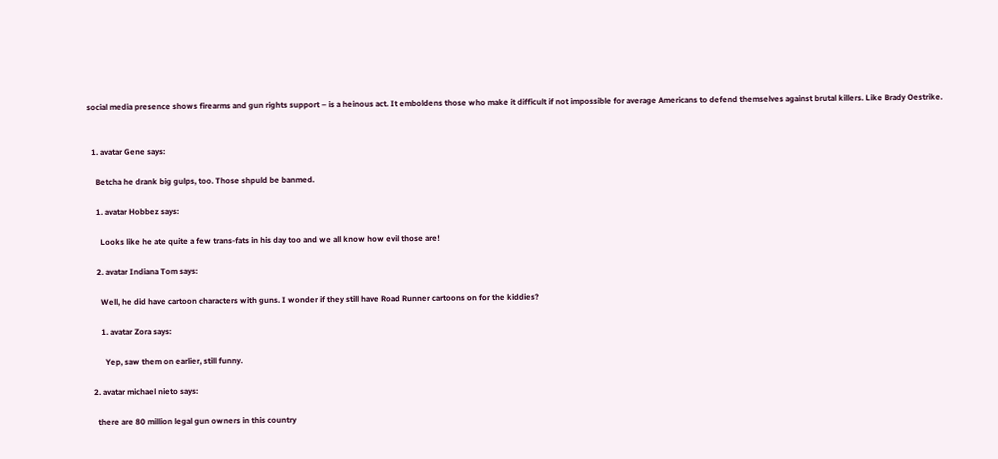social media presence shows firearms and gun rights support – is a heinous act. It emboldens those who make it difficult if not impossible for average Americans to defend themselves against brutal killers. Like Brady Oestrike.


  1. avatar Gene says:

    Betcha he drank big gulps, too. Those shpuld be banmed.

    1. avatar Hobbez says:

      Looks like he ate quite a few trans-fats in his day too and we all know how evil those are!

    2. avatar Indiana Tom says:

      Well, he did have cartoon characters with guns. I wonder if they still have Road Runner cartoons on for the kiddies?

      1. avatar Zora says:

        Yep, saw them on earlier, still funny.

  2. avatar michael nieto says:

    there are 80 million legal gun owners in this country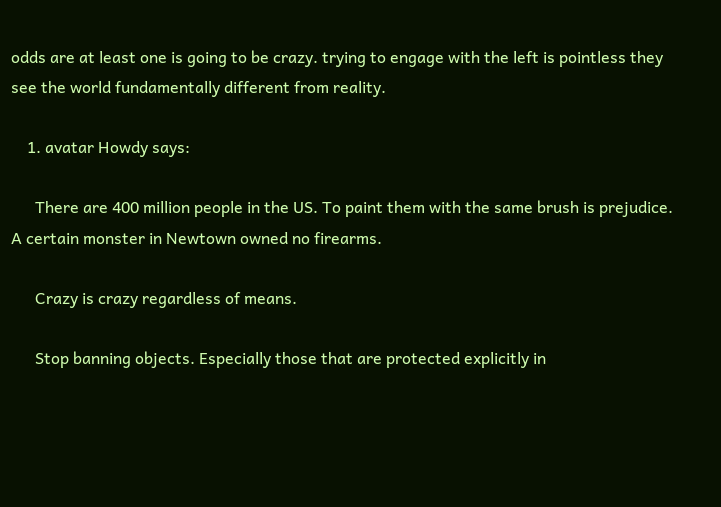odds are at least one is going to be crazy. trying to engage with the left is pointless they see the world fundamentally different from reality.

    1. avatar Howdy says:

      There are 400 million people in the US. To paint them with the same brush is prejudice. A certain monster in Newtown owned no firearms.

      Crazy is crazy regardless of means.

      Stop banning objects. Especially those that are protected explicitly in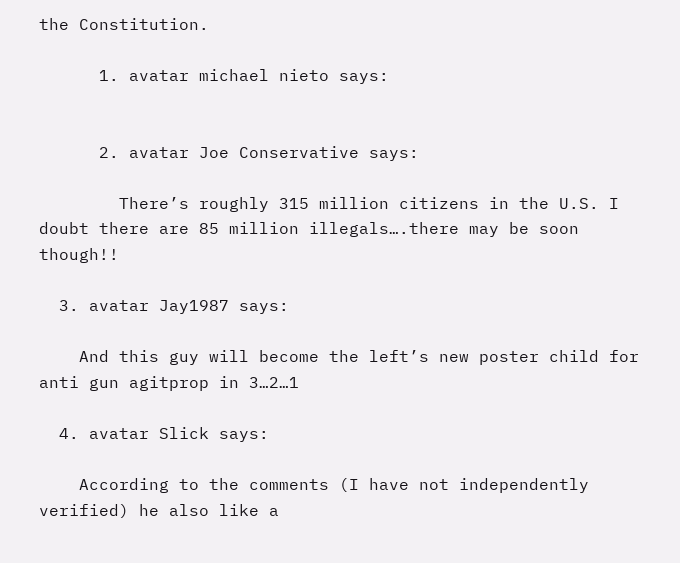the Constitution.

      1. avatar michael nieto says:


      2. avatar Joe Conservative says:

        There’s roughly 315 million citizens in the U.S. I doubt there are 85 million illegals….there may be soon though!!

  3. avatar Jay1987 says:

    And this guy will become the left’s new poster child for anti gun agitprop in 3…2…1

  4. avatar Slick says:

    According to the comments (I have not independently verified) he also like a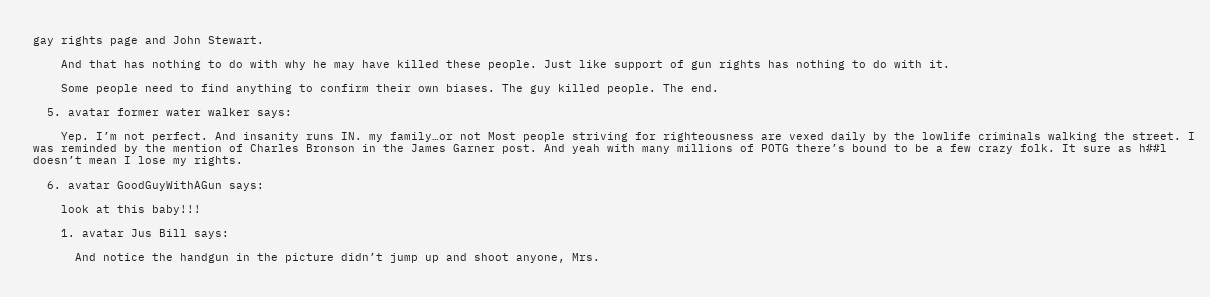gay rights page and John Stewart.

    And that has nothing to do with why he may have killed these people. Just like support of gun rights has nothing to do with it.

    Some people need to find anything to confirm their own biases. The guy killed people. The end.

  5. avatar former water walker says:

    Yep. I’m not perfect. And insanity runs IN. my family…or not Most people striving for righteousness are vexed daily by the lowlife criminals walking the street. I was reminded by the mention of Charles Bronson in the James Garner post. And yeah with many millions of POTG there’s bound to be a few crazy folk. It sure as h##l doesn’t mean I lose my rights.

  6. avatar GoodGuyWithAGun says:

    look at this baby!!!

    1. avatar Jus Bill says:

      And notice the handgun in the picture didn’t jump up and shoot anyone, Mrs.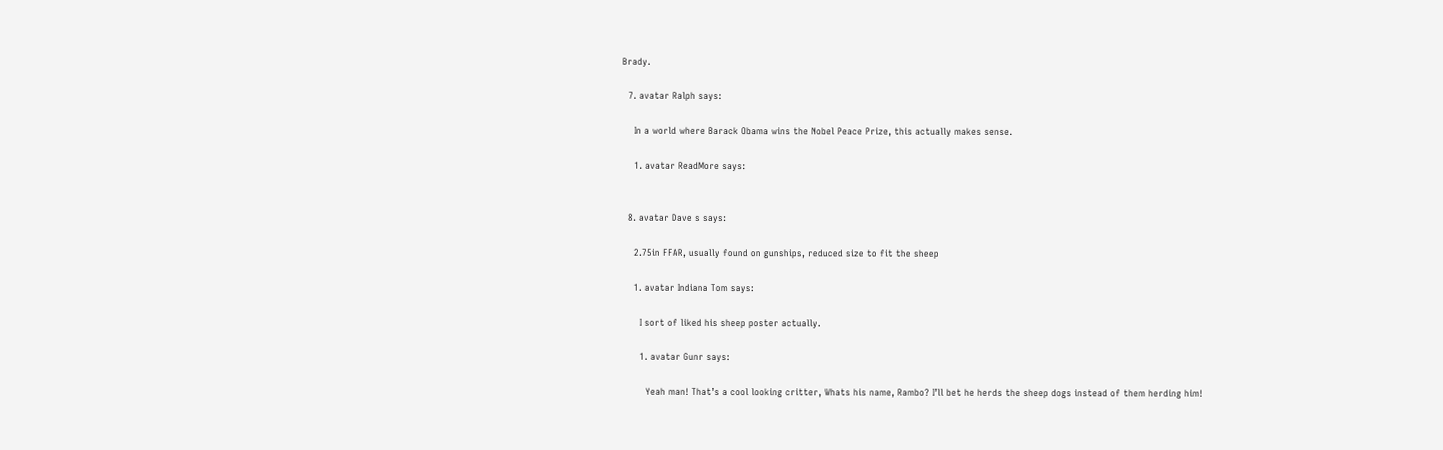Brady.

  7. avatar Ralph says:

    In a world where Barack Obama wins the Nobel Peace Prize, this actually makes sense.

    1. avatar ReadMore says:


  8. avatar Dave s says:

    2.75in FFAR, usually found on gunships, reduced size to fit the sheep

    1. avatar Indiana Tom says:

      I sort of liked his sheep poster actually.

      1. avatar Gunr says:

        Yeah man! That’s a cool looking critter, Whats his name, Rambo? I’ll bet he herds the sheep dogs instead of them herding him!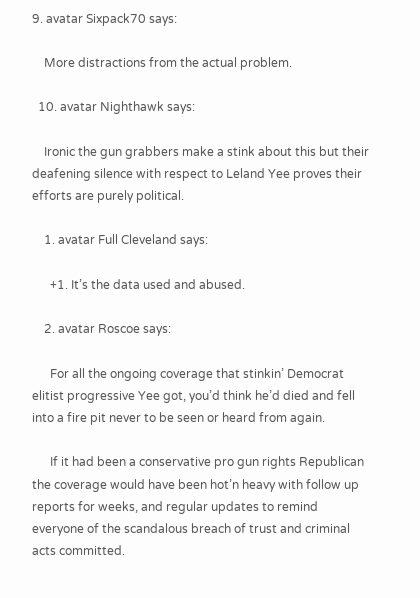9. avatar Sixpack70 says:

    More distractions from the actual problem.

  10. avatar Nighthawk says:

    Ironic the gun grabbers make a stink about this but their deafening silence with respect to Leland Yee proves their efforts are purely political.

    1. avatar Full Cleveland says:

      +1. It’s the data used and abused.

    2. avatar Roscoe says:

      For all the ongoing coverage that stinkin’ Democrat elitist progressive Yee got, you’d think he’d died and fell into a fire pit never to be seen or heard from again.

      If it had been a conservative pro gun rights Republican the coverage would have been hot’n heavy with follow up reports for weeks, and regular updates to remind everyone of the scandalous breach of trust and criminal acts committed.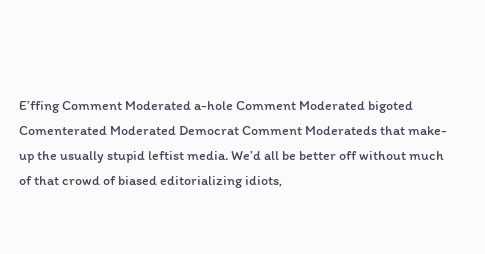E’ffing Comment Moderated a-hole Comment Moderated bigoted Comenterated Moderated Democrat Comment Moderateds that make-up the usually stupid leftist media. We’d all be better off without much of that crowd of biased editorializing idiots,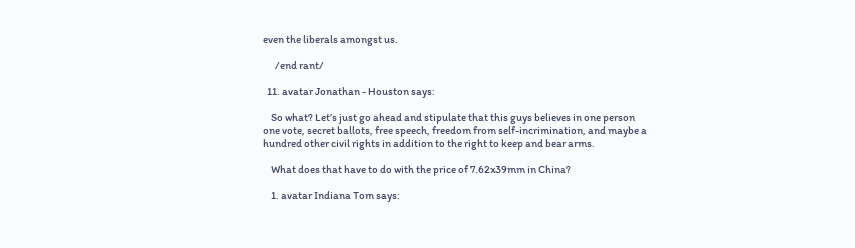even the liberals amongst us.

      /end rant/

  11. avatar Jonathan - Houston says:

    So what? Let’s just go ahead and stipulate that this guys believes in one person one vote, secret ballots, free speech, freedom from self-incrimination, and maybe a hundred other civil rights in addition to the right to keep and bear arms.

    What does that have to do with the price of 7.62x39mm in China?

    1. avatar Indiana Tom says: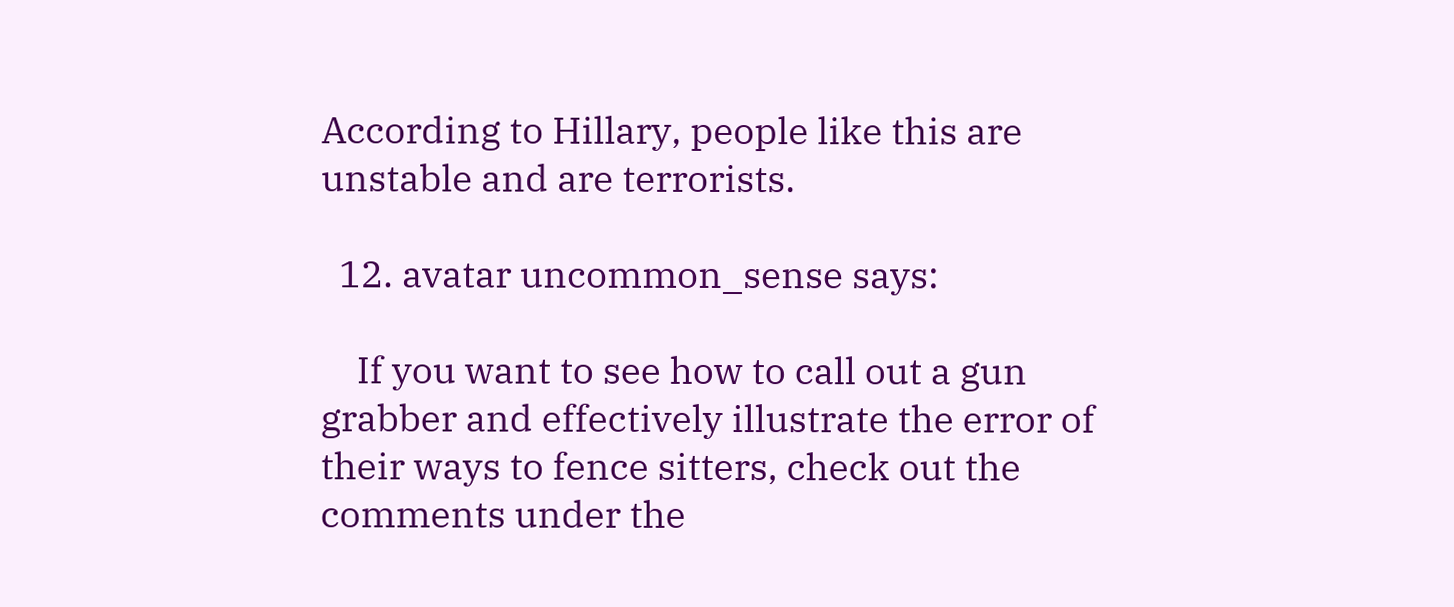According to Hillary, people like this are unstable and are terrorists.

  12. avatar uncommon_sense says:

    If you want to see how to call out a gun grabber and effectively illustrate the error of their ways to fence sitters, check out the comments under the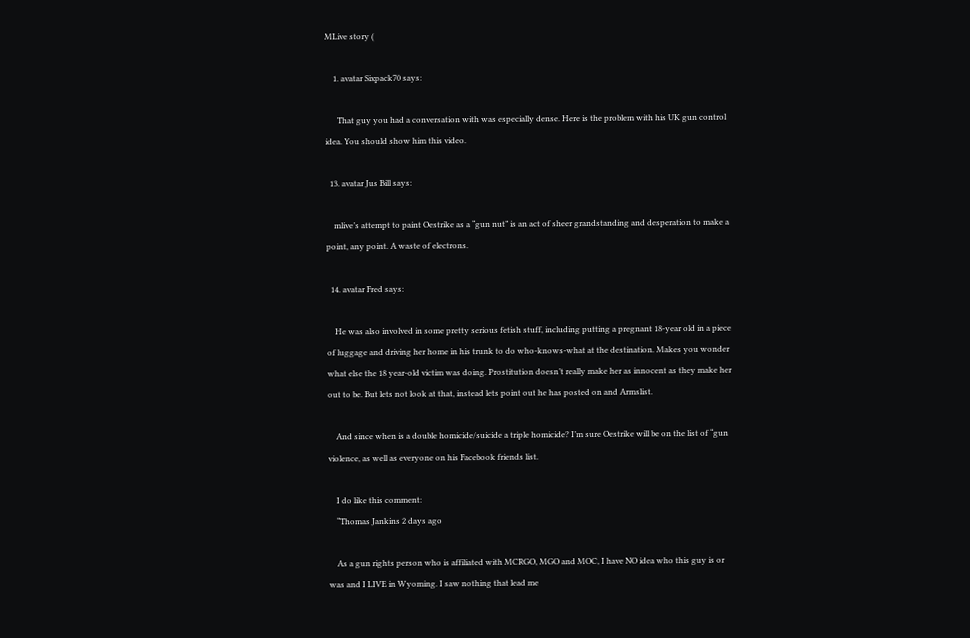MLive story (

    1. avatar Sixpack70 says:

      That guy you had a conversation with was especially dense. Here is the problem with his UK gun control idea. You should show him this video.

  13. avatar Jus Bill says:

    mlive’s attempt to paint Oestrike as a “gun nut” is an act of sheer grandstanding and desperation to make a point, any point. A waste of electrons.

  14. avatar Fred says:

    He was also involved in some pretty serious fetish stuff, including putting a pregnant 18-year old in a piece of luggage and driving her home in his trunk to do who-knows-what at the destination. Makes you wonder what else the 18 year-old victim was doing. Prostitution doesn’t really make her as innocent as they make her out to be. But lets not look at that, instead lets point out he has posted on and Armslist.

    And since when is a double homicide/suicide a triple homicide? I’m sure Oestrike will be on the list of “gun violence, as well as everyone on his Facebook friends list.

    I do like this comment:
    “Thomas Jankins 2 days ago

    As a gun rights person who is affiliated with MCRGO, MGO and MOC, I have NO idea who this guy is or was and I LIVE in Wyoming. I saw nothing that lead me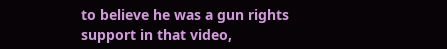to believe he was a gun rights support in that video,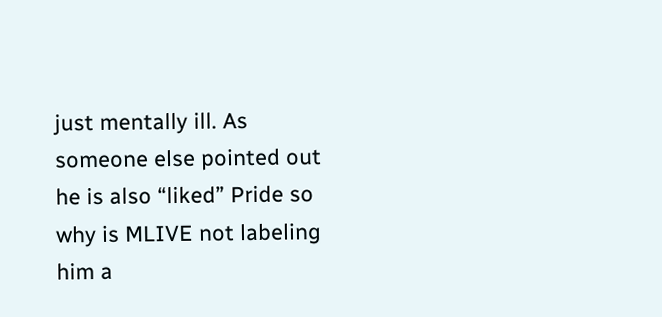just mentally ill. As someone else pointed out he is also “liked” Pride so why is MLIVE not labeling him a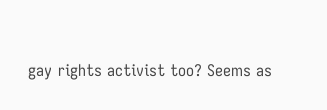gay rights activist too? Seems as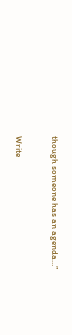though someone has an agenda…”

Write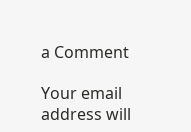a Comment

Your email address will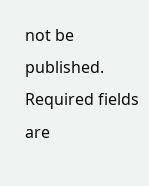not be published. Required fields are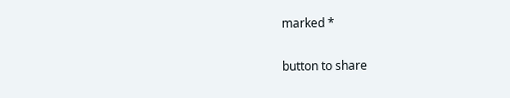marked *

button to share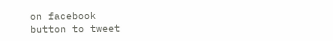on facebook
button to tweet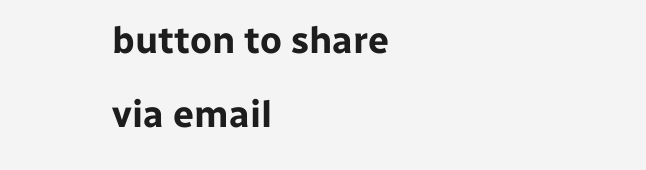button to share via email